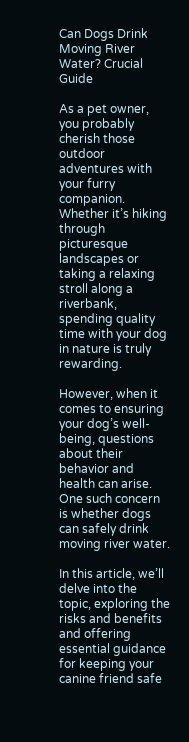Can Dogs Drink Moving River Water? Crucial Guide

As a pet owner, you probably cherish those outdoor adventures with your furry companion. Whether it’s hiking through picturesque landscapes or taking a relaxing stroll along a riverbank, spending quality time with your dog in nature is truly rewarding.

However, when it comes to ensuring your dog’s well-being, questions about their behavior and health can arise. One such concern is whether dogs can safely drink moving river water.

In this article, we’ll delve into the topic, exploring the risks and benefits and offering essential guidance for keeping your canine friend safe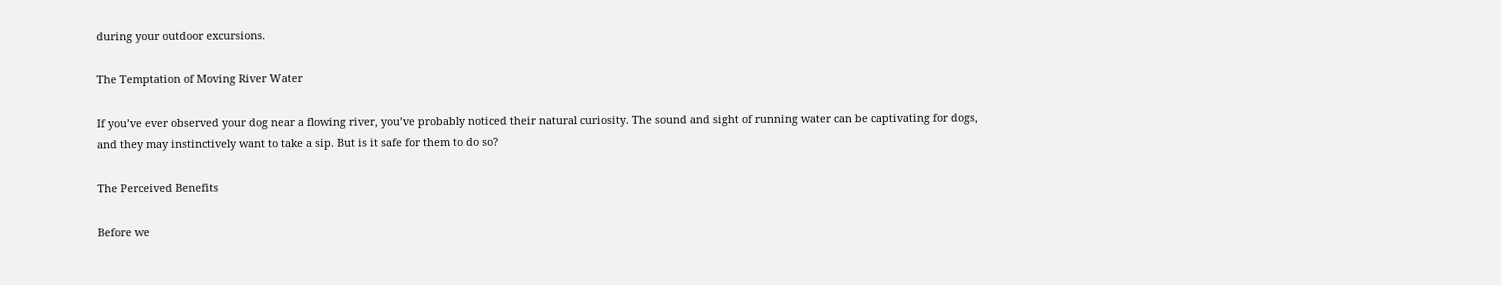during your outdoor excursions.

The Temptation of Moving River Water

If you’ve ever observed your dog near a flowing river, you’ve probably noticed their natural curiosity. The sound and sight of running water can be captivating for dogs, and they may instinctively want to take a sip. But is it safe for them to do so?

The Perceived Benefits

Before we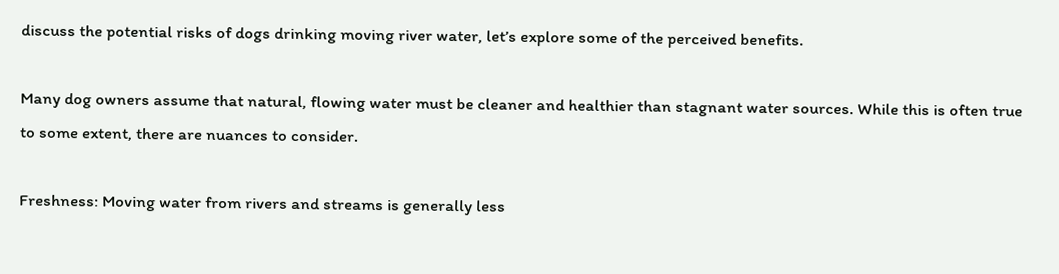discuss the potential risks of dogs drinking moving river water, let’s explore some of the perceived benefits.

Many dog owners assume that natural, flowing water must be cleaner and healthier than stagnant water sources. While this is often true to some extent, there are nuances to consider.

Freshness: Moving water from rivers and streams is generally less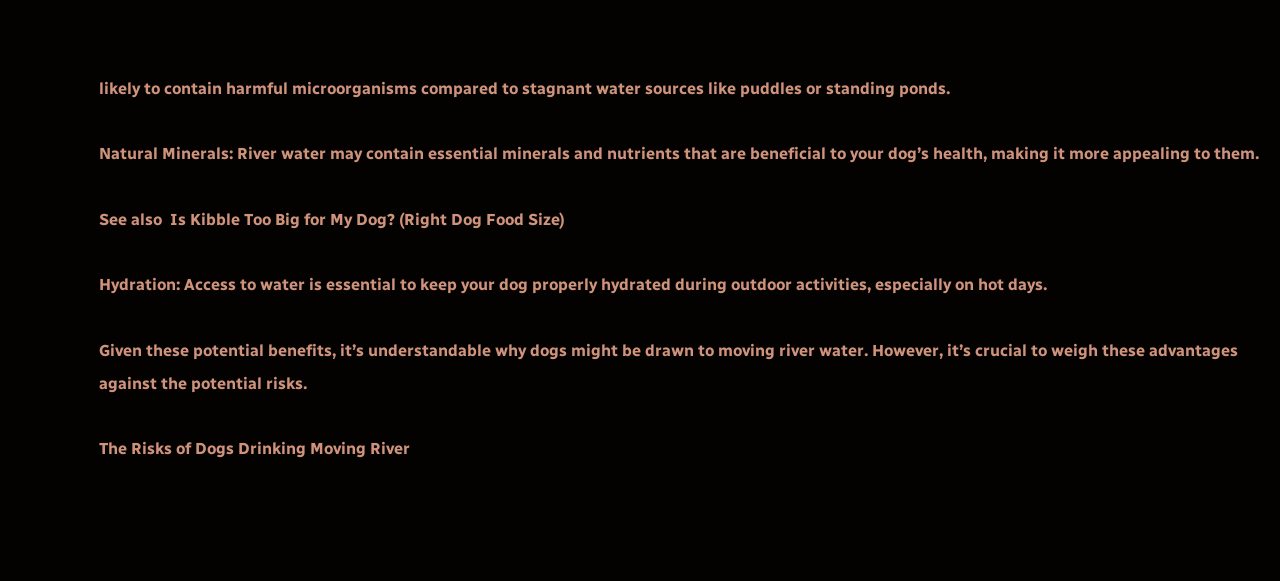likely to contain harmful microorganisms compared to stagnant water sources like puddles or standing ponds.

Natural Minerals: River water may contain essential minerals and nutrients that are beneficial to your dog’s health, making it more appealing to them.

See also  Is Kibble Too Big for My Dog? (Right Dog Food Size)

Hydration: Access to water is essential to keep your dog properly hydrated during outdoor activities, especially on hot days.

Given these potential benefits, it’s understandable why dogs might be drawn to moving river water. However, it’s crucial to weigh these advantages against the potential risks.

The Risks of Dogs Drinking Moving River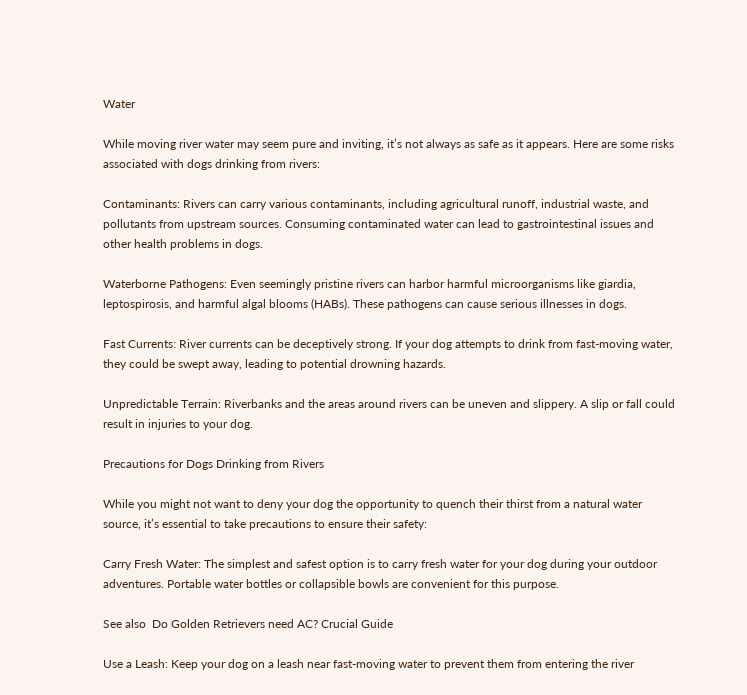Water

While moving river water may seem pure and inviting, it’s not always as safe as it appears. Here are some risks associated with dogs drinking from rivers:

Contaminants: Rivers can carry various contaminants, including agricultural runoff, industrial waste, and pollutants from upstream sources. Consuming contaminated water can lead to gastrointestinal issues and other health problems in dogs.

Waterborne Pathogens: Even seemingly pristine rivers can harbor harmful microorganisms like giardia, leptospirosis, and harmful algal blooms (HABs). These pathogens can cause serious illnesses in dogs.

Fast Currents: River currents can be deceptively strong. If your dog attempts to drink from fast-moving water, they could be swept away, leading to potential drowning hazards.

Unpredictable Terrain: Riverbanks and the areas around rivers can be uneven and slippery. A slip or fall could result in injuries to your dog.

Precautions for Dogs Drinking from Rivers

While you might not want to deny your dog the opportunity to quench their thirst from a natural water source, it’s essential to take precautions to ensure their safety:

Carry Fresh Water: The simplest and safest option is to carry fresh water for your dog during your outdoor adventures. Portable water bottles or collapsible bowls are convenient for this purpose.

See also  Do Golden Retrievers need AC? Crucial Guide

Use a Leash: Keep your dog on a leash near fast-moving water to prevent them from entering the river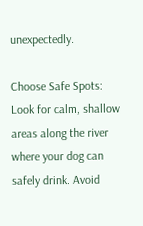unexpectedly.

Choose Safe Spots: Look for calm, shallow areas along the river where your dog can safely drink. Avoid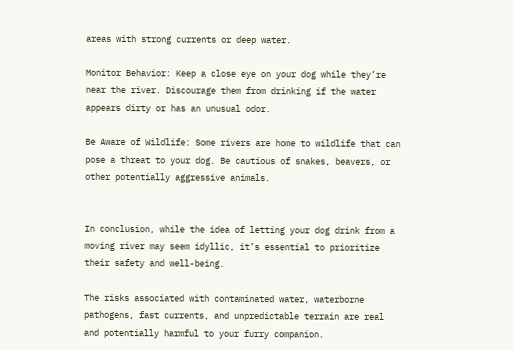areas with strong currents or deep water.

Monitor Behavior: Keep a close eye on your dog while they’re near the river. Discourage them from drinking if the water appears dirty or has an unusual odor.

Be Aware of Wildlife: Some rivers are home to wildlife that can pose a threat to your dog. Be cautious of snakes, beavers, or other potentially aggressive animals.


In conclusion, while the idea of letting your dog drink from a moving river may seem idyllic, it’s essential to prioritize their safety and well-being.

The risks associated with contaminated water, waterborne pathogens, fast currents, and unpredictable terrain are real and potentially harmful to your furry companion.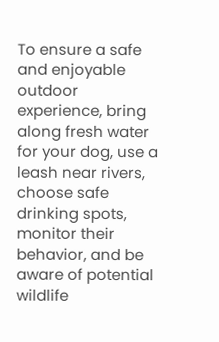To ensure a safe and enjoyable outdoor experience, bring along fresh water for your dog, use a leash near rivers, choose safe drinking spots, monitor their behavior, and be aware of potential wildlife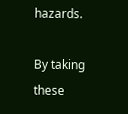hazards.

By taking these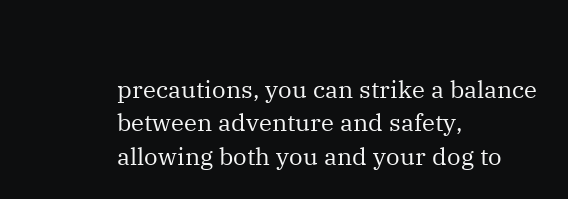precautions, you can strike a balance between adventure and safety, allowing both you and your dog to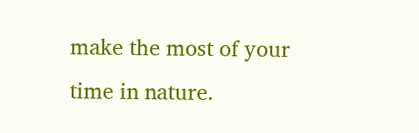make the most of your time in nature.